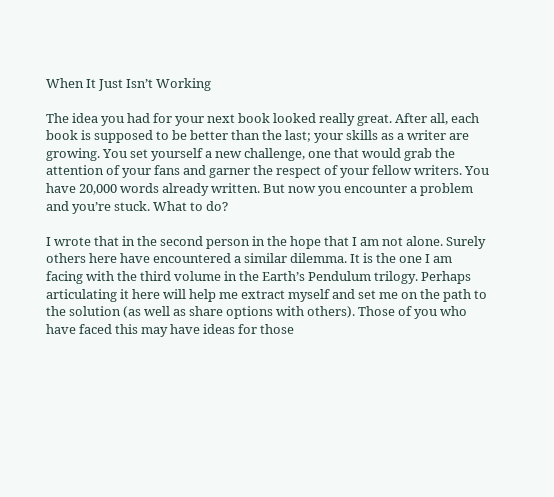When It Just Isn’t Working

The idea you had for your next book looked really great. After all, each book is supposed to be better than the last; your skills as a writer are growing. You set yourself a new challenge, one that would grab the attention of your fans and garner the respect of your fellow writers. You have 20,000 words already written. But now you encounter a problem and you’re stuck. What to do?

I wrote that in the second person in the hope that I am not alone. Surely others here have encountered a similar dilemma. It is the one I am facing with the third volume in the Earth’s Pendulum trilogy. Perhaps articulating it here will help me extract myself and set me on the path to the solution (as well as share options with others). Those of you who have faced this may have ideas for those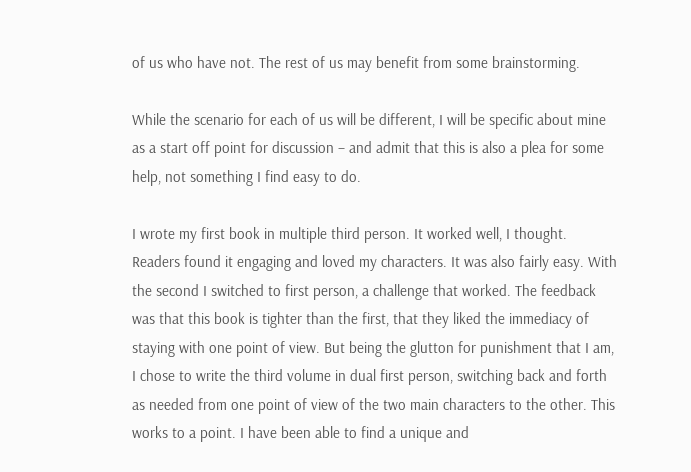of us who have not. The rest of us may benefit from some brainstorming.

While the scenario for each of us will be different, I will be specific about mine as a start off point for discussion – and admit that this is also a plea for some help, not something I find easy to do.

I wrote my first book in multiple third person. It worked well, I thought. Readers found it engaging and loved my characters. It was also fairly easy. With the second I switched to first person, a challenge that worked. The feedback was that this book is tighter than the first, that they liked the immediacy of staying with one point of view. But being the glutton for punishment that I am, I chose to write the third volume in dual first person, switching back and forth as needed from one point of view of the two main characters to the other. This works to a point. I have been able to find a unique and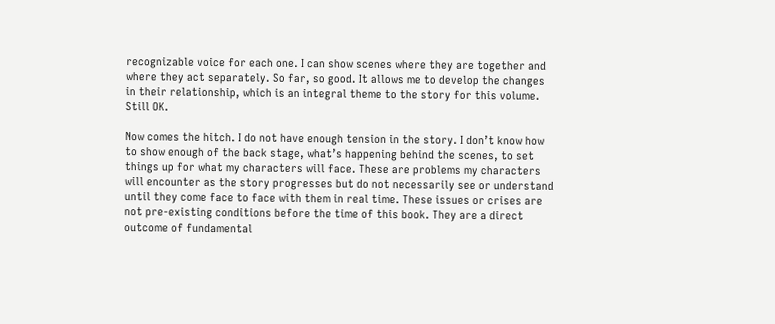recognizable voice for each one. I can show scenes where they are together and where they act separately. So far, so good. It allows me to develop the changes in their relationship, which is an integral theme to the story for this volume. Still OK.

Now comes the hitch. I do not have enough tension in the story. I don’t know how to show enough of the back stage, what’s happening behind the scenes, to set things up for what my characters will face. These are problems my characters will encounter as the story progresses but do not necessarily see or understand until they come face to face with them in real time. These issues or crises are not pre-existing conditions before the time of this book. They are a direct outcome of fundamental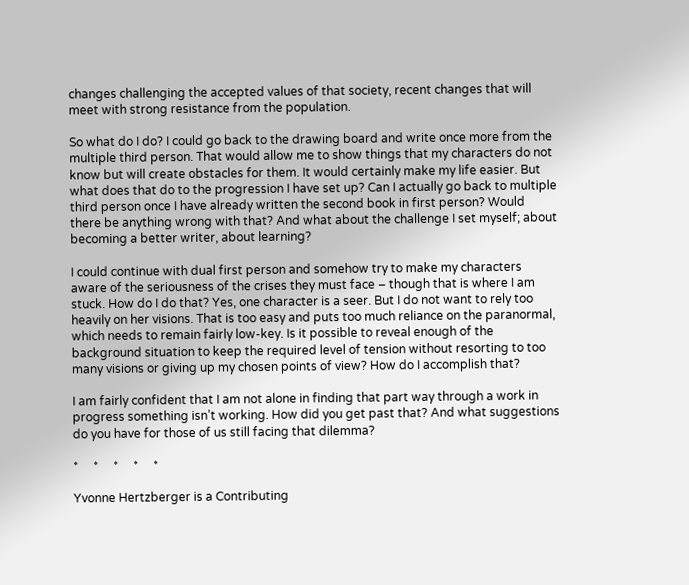changes challenging the accepted values of that society, recent changes that will meet with strong resistance from the population.

So what do I do? I could go back to the drawing board and write once more from the multiple third person. That would allow me to show things that my characters do not know but will create obstacles for them. It would certainly make my life easier. But what does that do to the progression I have set up? Can I actually go back to multiple third person once I have already written the second book in first person? Would there be anything wrong with that? And what about the challenge I set myself; about becoming a better writer, about learning?

I could continue with dual first person and somehow try to make my characters aware of the seriousness of the crises they must face – though that is where I am stuck. How do I do that? Yes, one character is a seer. But I do not want to rely too heavily on her visions. That is too easy and puts too much reliance on the paranormal, which needs to remain fairly low-key. Is it possible to reveal enough of the background situation to keep the required level of tension without resorting to too many visions or giving up my chosen points of view? How do I accomplish that?

I am fairly confident that I am not alone in finding that part way through a work in progress something isn’t working. How did you get past that? And what suggestions do you have for those of us still facing that dilemma?

*     *     *     *     *

Yvonne Hertzberger is a Contributing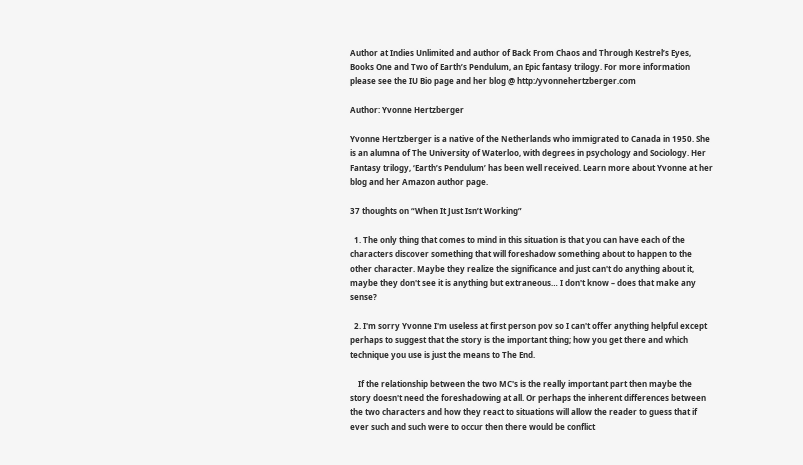Author at Indies Unlimited and author of Back From Chaos and Through Kestrel’s Eyes, Books One and Two of Earth’s Pendulum, an Epic fantasy trilogy. For more information please see the IU Bio page and her blog @ http:/yvonnehertzberger.com

Author: Yvonne Hertzberger

Yvonne Hertzberger is a native of the Netherlands who immigrated to Canada in 1950. She is an alumna of The University of Waterloo, with degrees in psychology and Sociology. Her Fantasy trilogy, ‘Earth’s Pendulum’ has been well received. Learn more about Yvonne at her blog and her Amazon author page.

37 thoughts on “When It Just Isn’t Working”

  1. The only thing that comes to mind in this situation is that you can have each of the characters discover something that will foreshadow something about to happen to the other character. Maybe they realize the significance and just can't do anything about it, maybe they don't see it is anything but extraneous… I don't know – does that make any sense?

  2. I'm sorry Yvonne I'm useless at first person pov so I can't offer anything helpful except perhaps to suggest that the story is the important thing; how you get there and which technique you use is just the means to The End.

    If the relationship between the two MC's is the really important part then maybe the story doesn't need the foreshadowing at all. Or perhaps the inherent differences between the two characters and how they react to situations will allow the reader to guess that if ever such and such were to occur then there would be conflict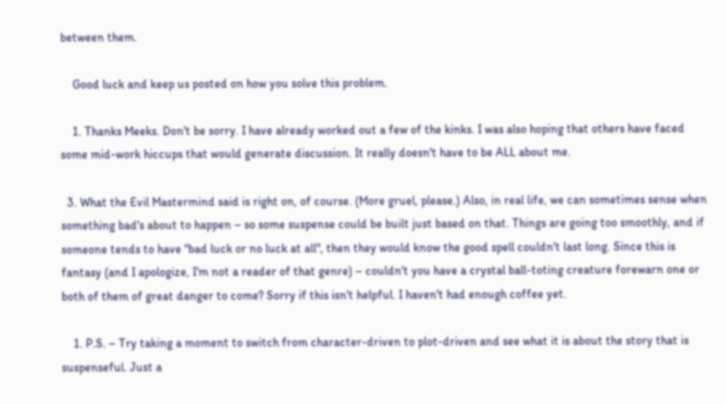between them.

    Good luck and keep us posted on how you solve this problem.

    1. Thanks Meeks. Don't be sorry. I have already worked out a few of the kinks. I was also hoping that others have faced some mid-work hiccups that would generate discussion. It really doesn't have to be ALL about me.

  3. What the Evil Mastermind said is right on, of course. (More gruel, please.) Also, in real life, we can sometimes sense when something bad's about to happen – so some suspense could be built just based on that. Things are going too smoothly, and if someone tends to have "bad luck or no luck at all", then they would know the good spell couldn't last long. Since this is fantasy (and I apologize, I'm not a reader of that genre) – couldn't you have a crystal ball-toting creature forewarn one or both of them of great danger to come? Sorry if this isn't helpful. I haven't had enough coffee yet.

    1. P.S. – Try taking a moment to switch from character-driven to plot-driven and see what it is about the story that is suspenseful. Just a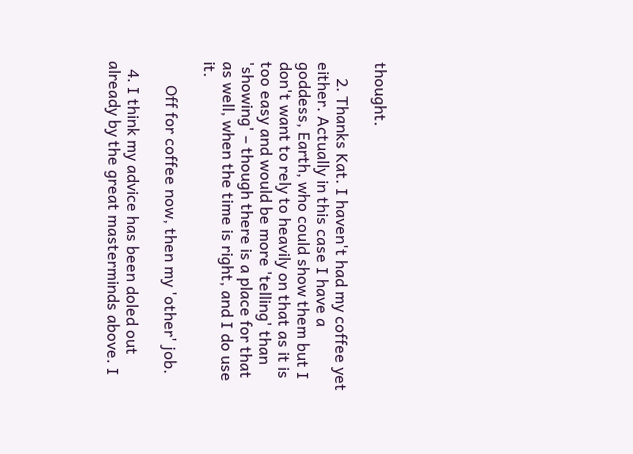thought.

    2. Thanks Kat. I haven't had my coffee yet either. Actually in this case I have a goddess, Earth, who could show them but I don't want to rely to heavily on that as it is too easy and would be more 'telling' than 'showing' – though there is a place for that as well, when the time is right, and I do use it.

      Off for coffee now, then my 'other' job.

  4. I think my advice has been doled out already by the great masterminds above. I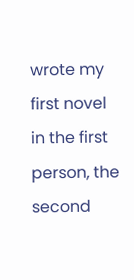wrote my first novel in the first person, the second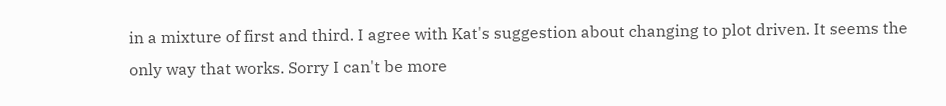in a mixture of first and third. I agree with Kat's suggestion about changing to plot driven. It seems the only way that works. Sorry I can't be more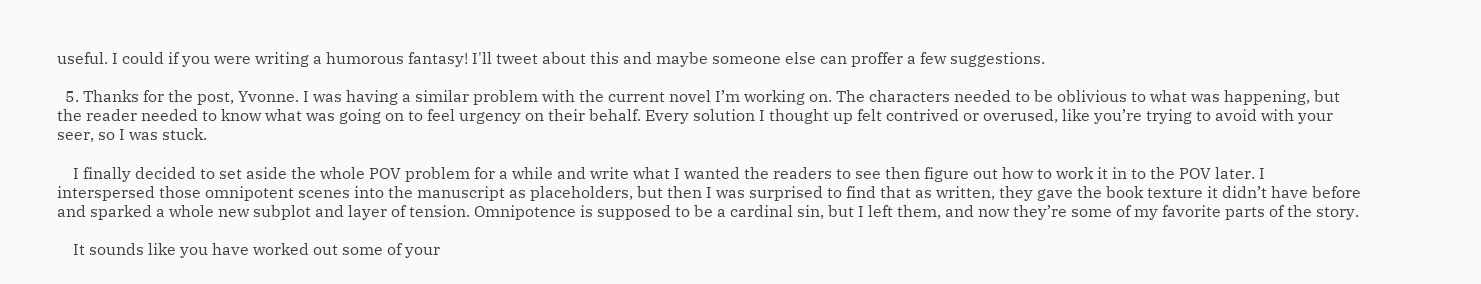useful. I could if you were writing a humorous fantasy! I'll tweet about this and maybe someone else can proffer a few suggestions.

  5. Thanks for the post, Yvonne. I was having a similar problem with the current novel I’m working on. The characters needed to be oblivious to what was happening, but the reader needed to know what was going on to feel urgency on their behalf. Every solution I thought up felt contrived or overused, like you’re trying to avoid with your seer, so I was stuck.

    I finally decided to set aside the whole POV problem for a while and write what I wanted the readers to see then figure out how to work it in to the POV later. I interspersed those omnipotent scenes into the manuscript as placeholders, but then I was surprised to find that as written, they gave the book texture it didn’t have before and sparked a whole new subplot and layer of tension. Omnipotence is supposed to be a cardinal sin, but I left them, and now they’re some of my favorite parts of the story.

    It sounds like you have worked out some of your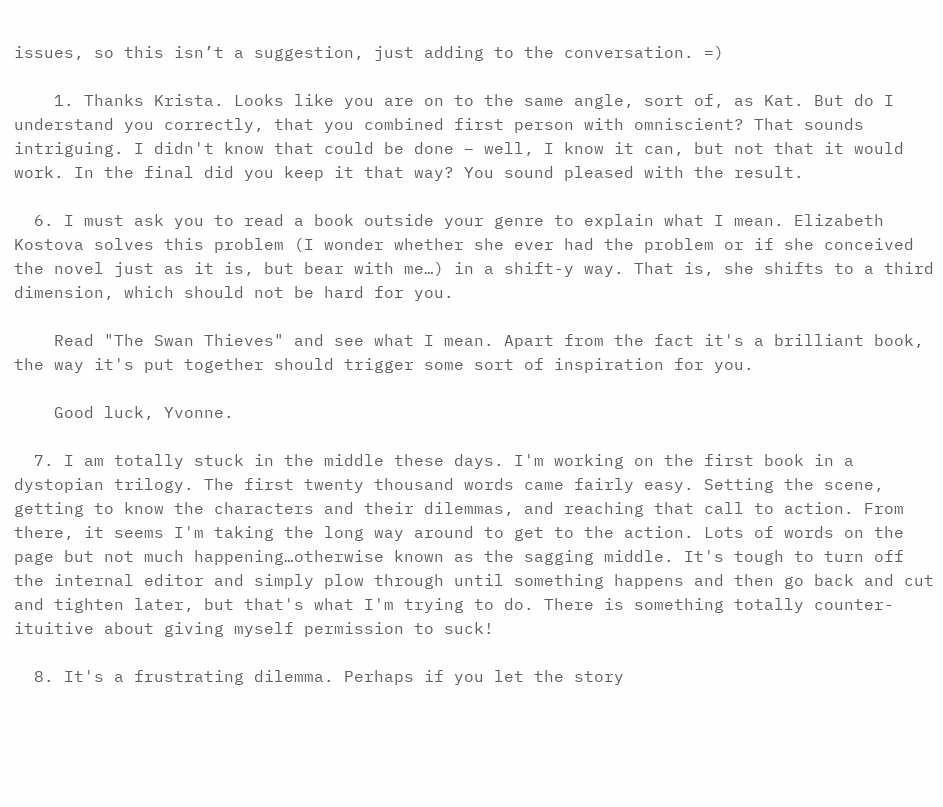issues, so this isn’t a suggestion, just adding to the conversation. =)

    1. Thanks Krista. Looks like you are on to the same angle, sort of, as Kat. But do I understand you correctly, that you combined first person with omniscient? That sounds intriguing. I didn't know that could be done – well, I know it can, but not that it would work. In the final did you keep it that way? You sound pleased with the result.

  6. I must ask you to read a book outside your genre to explain what I mean. Elizabeth Kostova solves this problem (I wonder whether she ever had the problem or if she conceived the novel just as it is, but bear with me…) in a shift-y way. That is, she shifts to a third dimension, which should not be hard for you.

    Read "The Swan Thieves" and see what I mean. Apart from the fact it's a brilliant book, the way it's put together should trigger some sort of inspiration for you.

    Good luck, Yvonne.

  7. I am totally stuck in the middle these days. I'm working on the first book in a dystopian trilogy. The first twenty thousand words came fairly easy. Setting the scene, getting to know the characters and their dilemmas, and reaching that call to action. From there, it seems I'm taking the long way around to get to the action. Lots of words on the page but not much happening…otherwise known as the sagging middle. It's tough to turn off the internal editor and simply plow through until something happens and then go back and cut and tighten later, but that's what I'm trying to do. There is something totally counter-ituitive about giving myself permission to suck!

  8. It's a frustrating dilemma. Perhaps if you let the story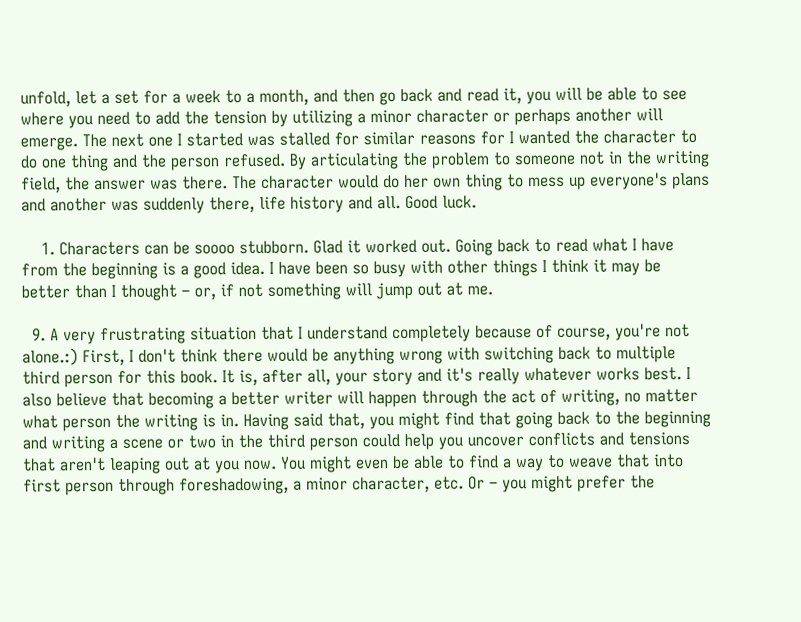unfold, let a set for a week to a month, and then go back and read it, you will be able to see where you need to add the tension by utilizing a minor character or perhaps another will emerge. The next one I started was stalled for similar reasons for I wanted the character to do one thing and the person refused. By articulating the problem to someone not in the writing field, the answer was there. The character would do her own thing to mess up everyone's plans and another was suddenly there, life history and all. Good luck.

    1. Characters can be soooo stubborn. Glad it worked out. Going back to read what I have from the beginning is a good idea. I have been so busy with other things I think it may be better than I thought – or, if not something will jump out at me.

  9. A very frustrating situation that I understand completely because of course, you're not alone.:) First, I don't think there would be anything wrong with switching back to multiple third person for this book. It is, after all, your story and it's really whatever works best. I also believe that becoming a better writer will happen through the act of writing, no matter what person the writing is in. Having said that, you might find that going back to the beginning and writing a scene or two in the third person could help you uncover conflicts and tensions that aren't leaping out at you now. You might even be able to find a way to weave that into first person through foreshadowing, a minor character, etc. Or – you might prefer the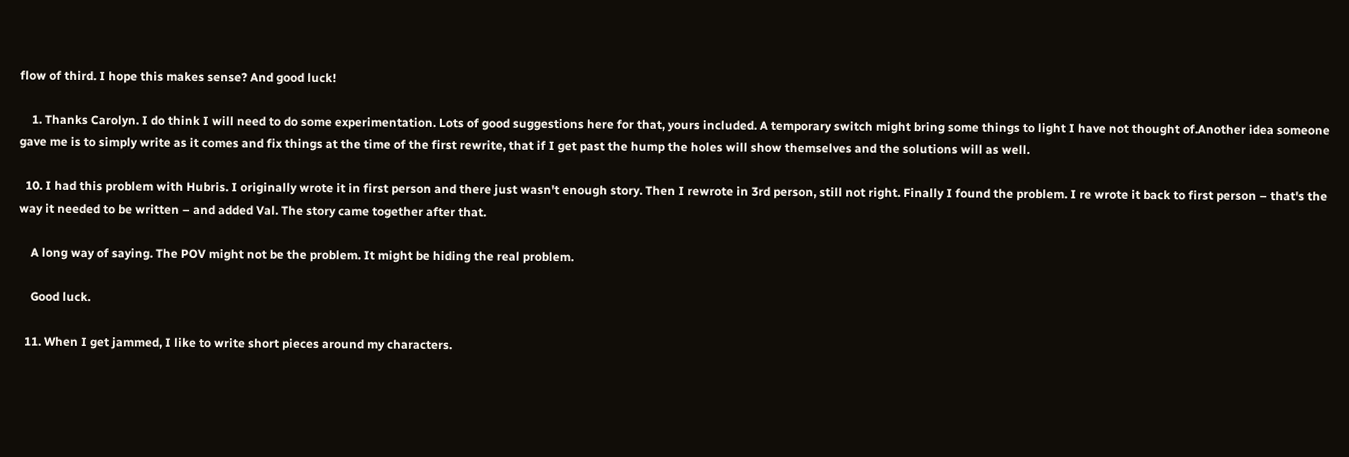flow of third. I hope this makes sense? And good luck!

    1. Thanks Carolyn. I do think I will need to do some experimentation. Lots of good suggestions here for that, yours included. A temporary switch might bring some things to light I have not thought of.Another idea someone gave me is to simply write as it comes and fix things at the time of the first rewrite, that if I get past the hump the holes will show themselves and the solutions will as well.

  10. I had this problem with Hubris. I originally wrote it in first person and there just wasn't enough story. Then I rewrote in 3rd person, still not right. Finally I found the problem. I re wrote it back to first person – that's the way it needed to be written – and added Val. The story came together after that.

    A long way of saying. The POV might not be the problem. It might be hiding the real problem.

    Good luck.

  11. When I get jammed, I like to write short pieces around my characters.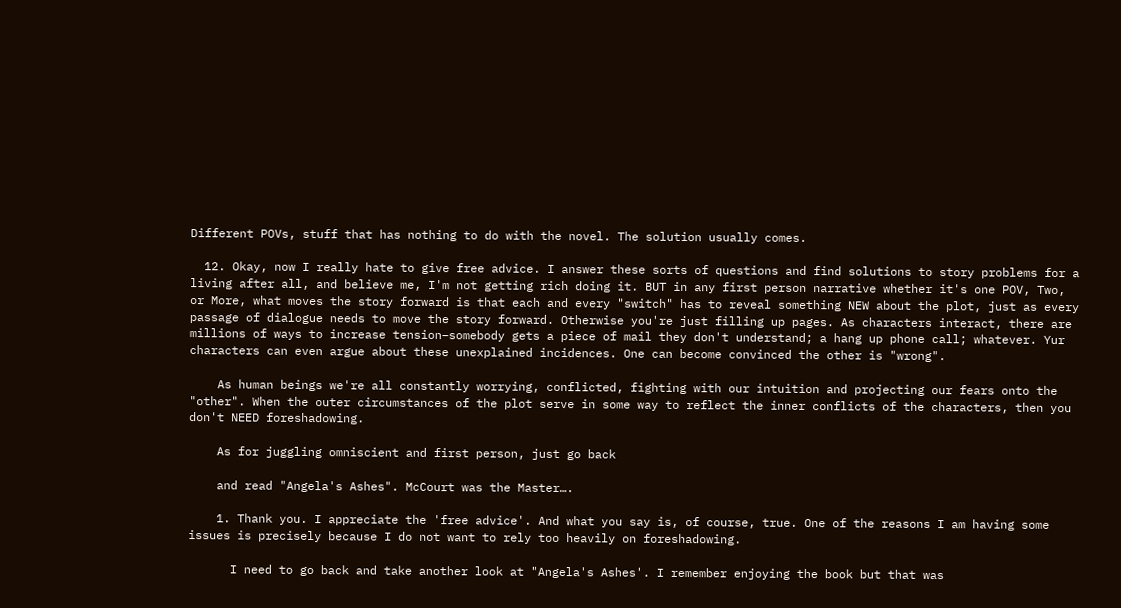Different POVs, stuff that has nothing to do with the novel. The solution usually comes.

  12. Okay, now I really hate to give free advice. I answer these sorts of questions and find solutions to story problems for a living after all, and believe me, I'm not getting rich doing it. BUT in any first person narrative whether it's one POV, Two, or More, what moves the story forward is that each and every "switch" has to reveal something NEW about the plot, just as every passage of dialogue needs to move the story forward. Otherwise you're just filling up pages. As characters interact, there are millions of ways to increase tension–somebody gets a piece of mail they don't understand; a hang up phone call; whatever. Yur characters can even argue about these unexplained incidences. One can become convinced the other is "wrong".

    As human beings we're all constantly worrying, conflicted, fighting with our intuition and projecting our fears onto the "other". When the outer circumstances of the plot serve in some way to reflect the inner conflicts of the characters, then you don't NEED foreshadowing.

    As for juggling omniscient and first person, just go back

    and read "Angela's Ashes". McCourt was the Master….

    1. Thank you. I appreciate the 'free advice'. And what you say is, of course, true. One of the reasons I am having some issues is precisely because I do not want to rely too heavily on foreshadowing.

      I need to go back and take another look at "Angela's Ashes'. I remember enjoying the book but that was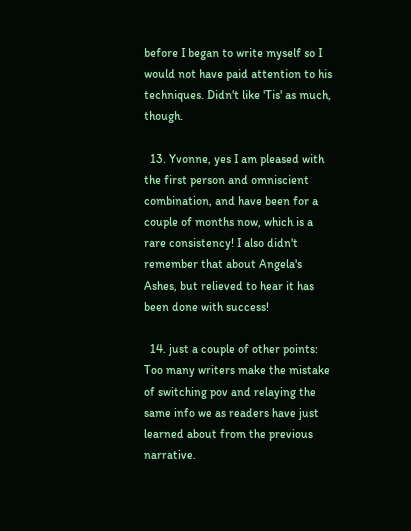before I began to write myself so I would not have paid attention to his techniques. Didn't like 'Tis' as much, though.

  13. Yvonne, yes I am pleased with the first person and omniscient combination, and have been for a couple of months now, which is a rare consistency! I also didn't remember that about Angela's Ashes, but relieved to hear it has been done with success!

  14. just a couple of other points: Too many writers make the mistake of switching pov and relaying the same info we as readers have just learned about from the previous narrative.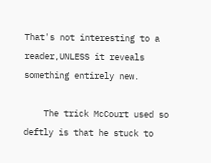That's not interesting to a reader,UNLESS it reveals something entirely new.

    The trick McCourt used so deftly is that he stuck to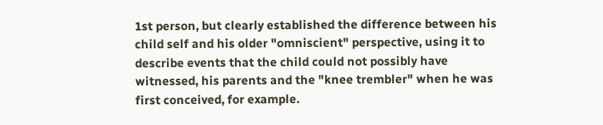1st person, but clearly established the difference between his child self and his older "omniscient" perspective, using it to describe events that the child could not possibly have witnessed, his parents and the "knee trembler" when he was first conceived, for example.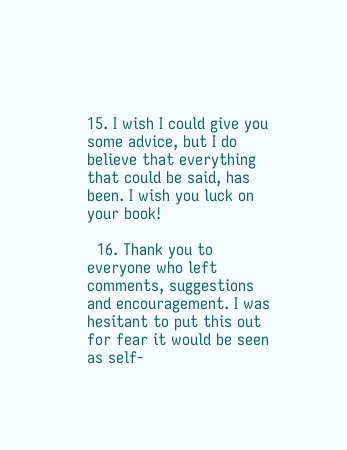15. I wish I could give you some advice, but I do believe that everything that could be said, has been. I wish you luck on your book!

  16. Thank you to everyone who left comments, suggestions and encouragement. I was hesitant to put this out for fear it would be seen as self-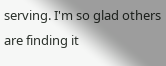serving. I'm so glad others are finding it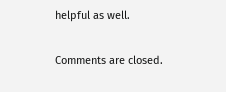helpful as well.

Comments are closed.